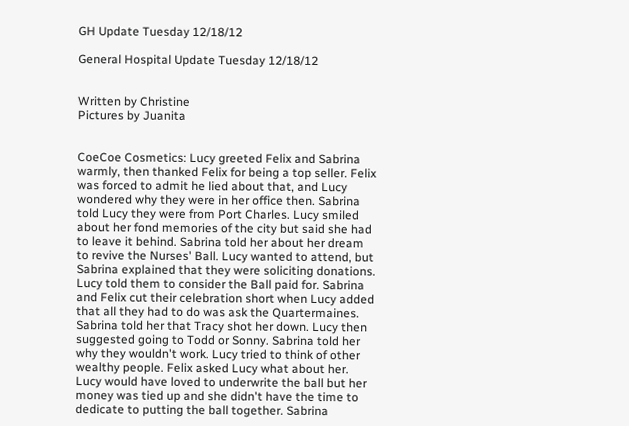GH Update Tuesday 12/18/12

General Hospital Update Tuesday 12/18/12


Written by Christine
Pictures by Juanita


CoeCoe Cosmetics: Lucy greeted Felix and Sabrina warmly, then thanked Felix for being a top seller. Felix was forced to admit he lied about that, and Lucy wondered why they were in her office then. Sabrina told Lucy they were from Port Charles. Lucy smiled about her fond memories of the city but said she had to leave it behind. Sabrina told her about her dream to revive the Nurses' Ball. Lucy wanted to attend, but Sabrina explained that they were soliciting donations. Lucy told them to consider the Ball paid for. Sabrina and Felix cut their celebration short when Lucy added that all they had to do was ask the Quartermaines. Sabrina told her that Tracy shot her down. Lucy then suggested going to Todd or Sonny. Sabrina told her why they wouldn't work. Lucy tried to think of other wealthy people. Felix asked Lucy what about her. Lucy would have loved to underwrite the ball but her money was tied up and she didn't have the time to dedicate to putting the ball together. Sabrina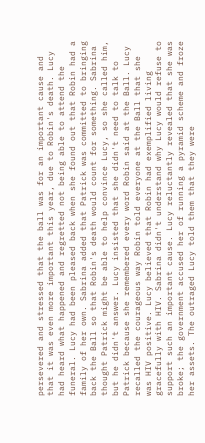persevered and stressed that the ball was for an important cause and that it was even more important this year, due to Robin's death. Lucy had heard what happened and regretted not being able to attend the funeral. Lucy had been pleased back when she found out that Robin had a family of her own. Sabrina added that Patrick was committed to bringing back the Ball so that Robin's death would count for something. Sabrina thought Patrick might be able to help convince Lucy, so she called him, but he didn't answer. Lucy insisted that she didn't need to talk to Patrick because she remembered every word Robin said at the Ball. Lucy recalled the courageous way Robin told everyone at the Ball that she was HIV positive. Lucy believed that Robin had exemplified living gracefully with HIV. Sabrina didn't understand why Lucy would refuse to support such an important cause. Lucy reluctantly revealed that she was broke; the government accused her of running a pyramid scheme and froze her assets. The outraged Lucy told them that they were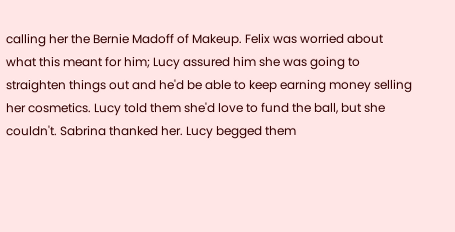calling her the Bernie Madoff of Makeup. Felix was worried about what this meant for him; Lucy assured him she was going to straighten things out and he'd be able to keep earning money selling her cosmetics. Lucy told them she'd love to fund the ball, but she couldn't. Sabrina thanked her. Lucy begged them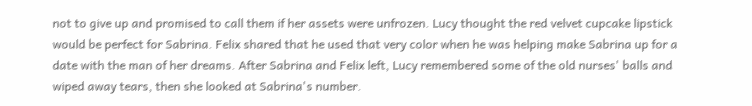not to give up and promised to call them if her assets were unfrozen. Lucy thought the red velvet cupcake lipstick would be perfect for Sabrina. Felix shared that he used that very color when he was helping make Sabrina up for a date with the man of her dreams. After Sabrina and Felix left, Lucy remembered some of the old nurses' balls and wiped away tears, then she looked at Sabrina's number.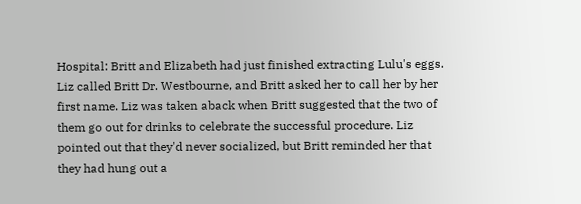Hospital: Britt and Elizabeth had just finished extracting Lulu's eggs. Liz called Britt Dr. Westbourne, and Britt asked her to call her by her first name. Liz was taken aback when Britt suggested that the two of them go out for drinks to celebrate the successful procedure. Liz pointed out that they'd never socialized, but Britt reminded her that they had hung out a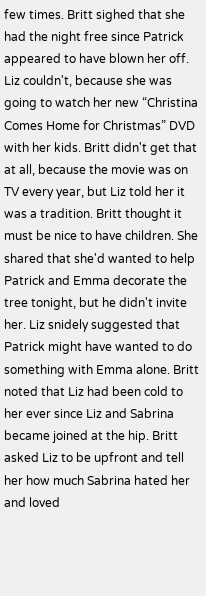few times. Britt sighed that she had the night free since Patrick appeared to have blown her off. Liz couldn't, because she was going to watch her new “Christina Comes Home for Christmas” DVD with her kids. Britt didn't get that at all, because the movie was on TV every year, but Liz told her it was a tradition. Britt thought it must be nice to have children. She shared that she'd wanted to help Patrick and Emma decorate the tree tonight, but he didn't invite her. Liz snidely suggested that Patrick might have wanted to do something with Emma alone. Britt noted that Liz had been cold to her ever since Liz and Sabrina became joined at the hip. Britt asked Liz to be upfront and tell her how much Sabrina hated her and loved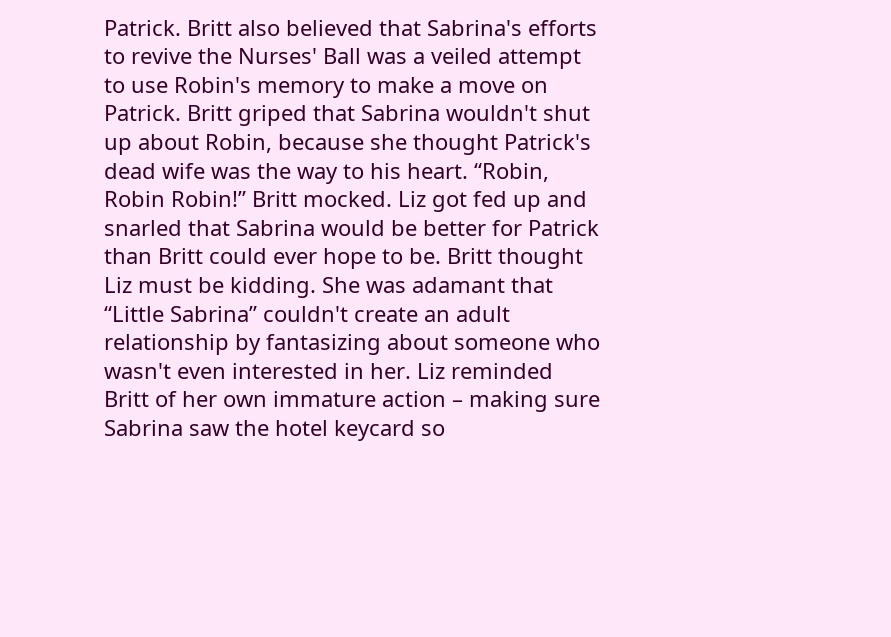Patrick. Britt also believed that Sabrina's efforts to revive the Nurses' Ball was a veiled attempt to use Robin's memory to make a move on Patrick. Britt griped that Sabrina wouldn't shut up about Robin, because she thought Patrick's dead wife was the way to his heart. “Robin, Robin Robin!” Britt mocked. Liz got fed up and snarled that Sabrina would be better for Patrick than Britt could ever hope to be. Britt thought Liz must be kidding. She was adamant that “Little Sabrina” couldn't create an adult relationship by fantasizing about someone who wasn't even interested in her. Liz reminded Britt of her own immature action – making sure Sabrina saw the hotel keycard so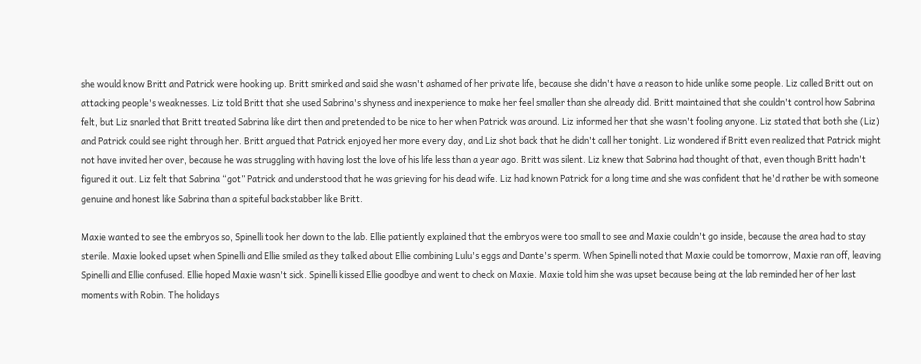she would know Britt and Patrick were hooking up. Britt smirked and said she wasn't ashamed of her private life, because she didn't have a reason to hide unlike some people. Liz called Britt out on attacking people's weaknesses. Liz told Britt that she used Sabrina's shyness and inexperience to make her feel smaller than she already did. Britt maintained that she couldn't control how Sabrina felt, but Liz snarled that Britt treated Sabrina like dirt then and pretended to be nice to her when Patrick was around. Liz informed her that she wasn't fooling anyone. Liz stated that both she (Liz) and Patrick could see right through her. Britt argued that Patrick enjoyed her more every day, and Liz shot back that he didn't call her tonight. Liz wondered if Britt even realized that Patrick might not have invited her over, because he was struggling with having lost the love of his life less than a year ago. Britt was silent. Liz knew that Sabrina had thought of that, even though Britt hadn't figured it out. Liz felt that Sabrina “got” Patrick and understood that he was grieving for his dead wife. Liz had known Patrick for a long time and she was confident that he'd rather be with someone genuine and honest like Sabrina than a spiteful backstabber like Britt.

Maxie wanted to see the embryos so, Spinelli took her down to the lab. Ellie patiently explained that the embryos were too small to see and Maxie couldn't go inside, because the area had to stay sterile. Maxie looked upset when Spinelli and Ellie smiled as they talked about Ellie combining Lulu's eggs and Dante's sperm. When Spinelli noted that Maxie could be tomorrow, Maxie ran off, leaving Spinelli and Ellie confused. Ellie hoped Maxie wasn't sick. Spinelli kissed Ellie goodbye and went to check on Maxie. Maxie told him she was upset because being at the lab reminded her of her last moments with Robin. The holidays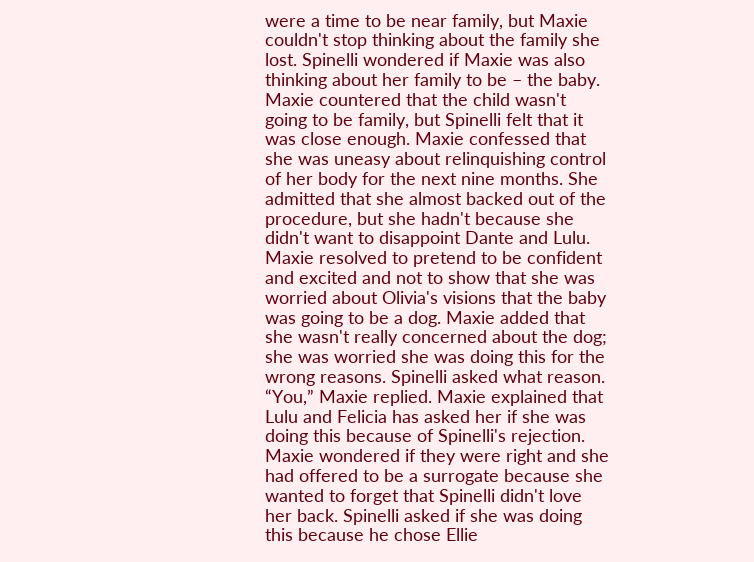were a time to be near family, but Maxie couldn't stop thinking about the family she lost. Spinelli wondered if Maxie was also thinking about her family to be – the baby. Maxie countered that the child wasn't going to be family, but Spinelli felt that it was close enough. Maxie confessed that she was uneasy about relinquishing control of her body for the next nine months. She admitted that she almost backed out of the procedure, but she hadn't because she didn't want to disappoint Dante and Lulu. Maxie resolved to pretend to be confident and excited and not to show that she was worried about Olivia's visions that the baby was going to be a dog. Maxie added that she wasn't really concerned about the dog; she was worried she was doing this for the wrong reasons. Spinelli asked what reason. “You,” Maxie replied. Maxie explained that Lulu and Felicia has asked her if she was doing this because of Spinelli's rejection. Maxie wondered if they were right and she had offered to be a surrogate because she wanted to forget that Spinelli didn't love her back. Spinelli asked if she was doing this because he chose Ellie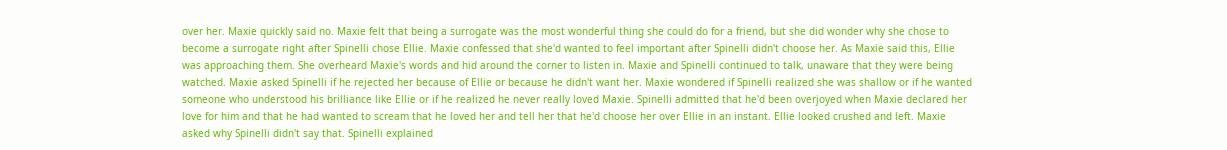over her. Maxie quickly said no. Maxie felt that being a surrogate was the most wonderful thing she could do for a friend, but she did wonder why she chose to become a surrogate right after Spinelli chose Ellie. Maxie confessed that she'd wanted to feel important after Spinelli didn't choose her. As Maxie said this, Ellie was approaching them. She overheard Maxie's words and hid around the corner to listen in. Maxie and Spinelli continued to talk, unaware that they were being watched. Maxie asked Spinelli if he rejected her because of Ellie or because he didn't want her. Maxie wondered if Spinelli realized she was shallow or if he wanted someone who understood his brilliance like Ellie or if he realized he never really loved Maxie. Spinelli admitted that he'd been overjoyed when Maxie declared her love for him and that he had wanted to scream that he loved her and tell her that he'd choose her over Ellie in an instant. Ellie looked crushed and left. Maxie asked why Spinelli didn't say that. Spinelli explained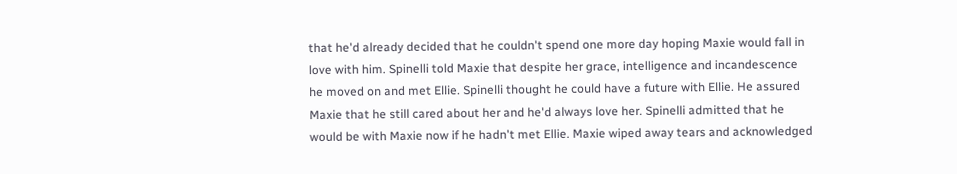that he'd already decided that he couldn't spend one more day hoping Maxie would fall in love with him. Spinelli told Maxie that despite her grace, intelligence and incandescence he moved on and met Ellie. Spinelli thought he could have a future with Ellie. He assured Maxie that he still cared about her and he'd always love her. Spinelli admitted that he would be with Maxie now if he hadn't met Ellie. Maxie wiped away tears and acknowledged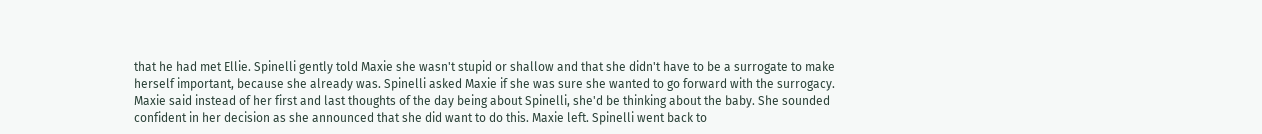that he had met Ellie. Spinelli gently told Maxie she wasn't stupid or shallow and that she didn't have to be a surrogate to make herself important, because she already was. Spinelli asked Maxie if she was sure she wanted to go forward with the surrogacy. Maxie said instead of her first and last thoughts of the day being about Spinelli, she'd be thinking about the baby. She sounded confident in her decision as she announced that she did want to do this. Maxie left. Spinelli went back to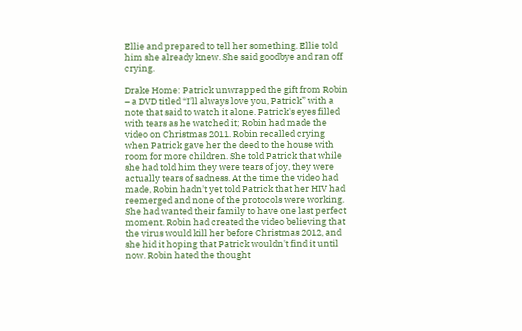Ellie and prepared to tell her something. Ellie told him she already knew. She said goodbye and ran off crying.

Drake Home: Patrick unwrapped the gift from Robin – a DVD titled “I'll always love you, Patrick” with a note that said to watch it alone. Patrick's eyes filled with tears as he watched it; Robin had made the video on Christmas 2011. Robin recalled crying when Patrick gave her the deed to the house with room for more children. She told Patrick that while she had told him they were tears of joy, they were actually tears of sadness. At the time the video had made, Robin hadn't yet told Patrick that her HIV had reemerged and none of the protocols were working. She had wanted their family to have one last perfect moment. Robin had created the video believing that the virus would kill her before Christmas 2012, and she hid it hoping that Patrick wouldn't find it until now. Robin hated the thought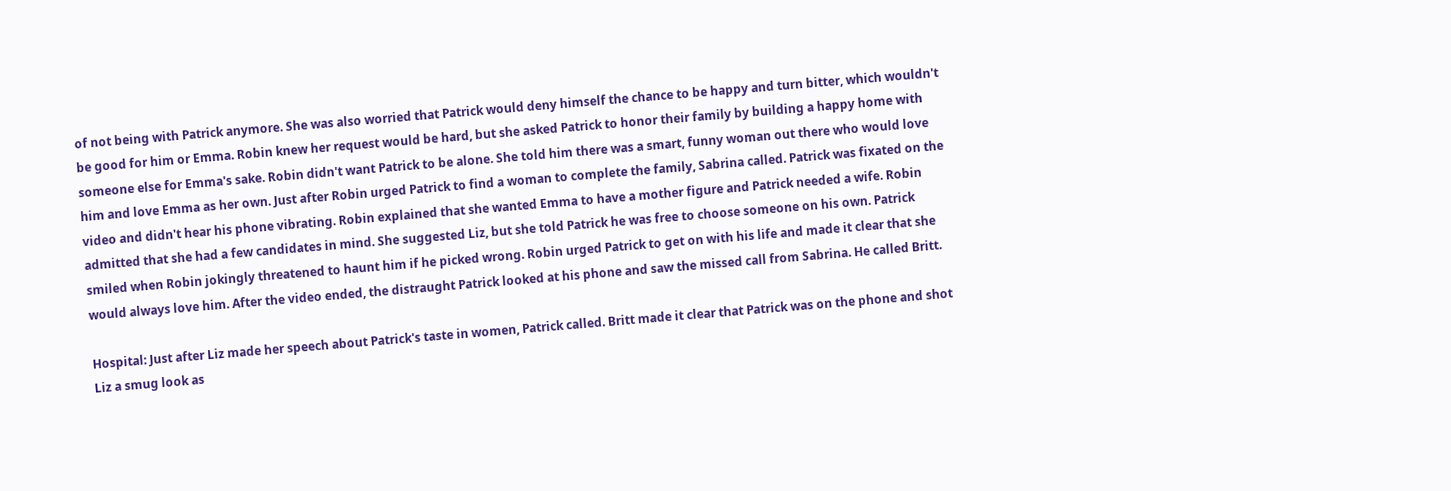of not being with Patrick anymore. She was also worried that Patrick would deny himself the chance to be happy and turn bitter, which wouldn't be good for him or Emma. Robin knew her request would be hard, but she asked Patrick to honor their family by building a happy home with someone else for Emma's sake. Robin didn't want Patrick to be alone. She told him there was a smart, funny woman out there who would love him and love Emma as her own. Just after Robin urged Patrick to find a woman to complete the family, Sabrina called. Patrick was fixated on the video and didn't hear his phone vibrating. Robin explained that she wanted Emma to have a mother figure and Patrick needed a wife. Robin admitted that she had a few candidates in mind. She suggested Liz, but she told Patrick he was free to choose someone on his own. Patrick smiled when Robin jokingly threatened to haunt him if he picked wrong. Robin urged Patrick to get on with his life and made it clear that she would always love him. After the video ended, the distraught Patrick looked at his phone and saw the missed call from Sabrina. He called Britt.

Hospital: Just after Liz made her speech about Patrick's taste in women, Patrick called. Britt made it clear that Patrick was on the phone and shot Liz a smug look as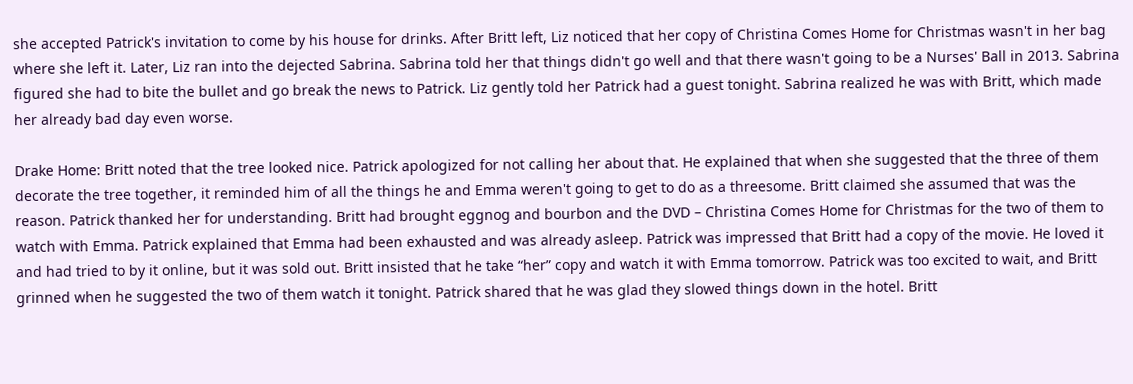she accepted Patrick's invitation to come by his house for drinks. After Britt left, Liz noticed that her copy of Christina Comes Home for Christmas wasn't in her bag where she left it. Later, Liz ran into the dejected Sabrina. Sabrina told her that things didn't go well and that there wasn't going to be a Nurses' Ball in 2013. Sabrina figured she had to bite the bullet and go break the news to Patrick. Liz gently told her Patrick had a guest tonight. Sabrina realized he was with Britt, which made her already bad day even worse.

Drake Home: Britt noted that the tree looked nice. Patrick apologized for not calling her about that. He explained that when she suggested that the three of them decorate the tree together, it reminded him of all the things he and Emma weren't going to get to do as a threesome. Britt claimed she assumed that was the reason. Patrick thanked her for understanding. Britt had brought eggnog and bourbon and the DVD – Christina Comes Home for Christmas for the two of them to watch with Emma. Patrick explained that Emma had been exhausted and was already asleep. Patrick was impressed that Britt had a copy of the movie. He loved it and had tried to by it online, but it was sold out. Britt insisted that he take “her” copy and watch it with Emma tomorrow. Patrick was too excited to wait, and Britt grinned when he suggested the two of them watch it tonight. Patrick shared that he was glad they slowed things down in the hotel. Britt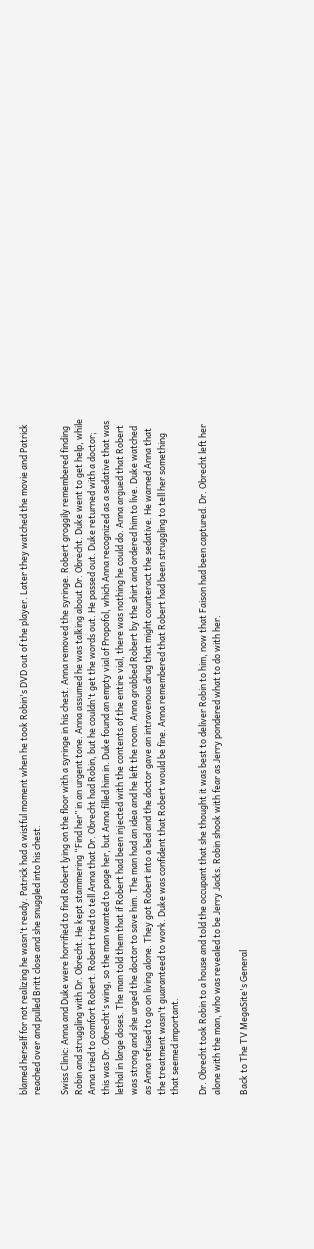blamed herself for not realizing he wasn't ready. Patrick had a wistful moment when he took Robin's DVD out of the player. Later they watched the movie and Patrick reached over and pulled Britt close and she snuggled into his chest.

Swiss Clinic: Anna and Duke were horrified to find Robert lying on the floor with a syringe in his chest. Anna removed the syringe. Robert groggily remembered finding Robin and struggling with Dr. Obrecht. He kept stammering “Find her” in an urgent tone. Anna assumed he was talking about Dr. Obrecht. Duke went to get help, while Anna tried to comfort Robert. Robert tried to tell Anna that Dr. Obrecht had Robin, but he couldn't get the words out. He passed out. Duke returned with a doctor; this was Dr. Obrecht's wing, so the man wanted to page her, but Anna filled him in. Duke found an empty vial of Propofol, which Anna recognized as a sedative that was lethal in large doses. The man told them that if Robert had been injected with the contents of the entire vial, there was nothing he could do. Anna argued that Robert was strong and she urged the doctor to save him. The man had an idea and he left the room. Anna grabbed Robert by the shirt and ordered him to live. Duke watched as Anna refused to go on living alone. They got Robert into a bed and the doctor gave an intravenous drug that might counteract the sedative. He warned Anna that the treatment wasn't guaranteed to work. Duke was confident that Robert would be fine. Anna remembered that Robert had been struggling to tell her something that seemed important.

Dr. Obrecht took Robin to a house and told the occupant that she thought it was best to deliver Robin to him, now that Faison had been captured. Dr. Obrecht left her alone with the man, who was revealed to be Jerry Jacks. Robin shook with fear as Jerry pondered what to do with her.

Back to The TV MegaSite's General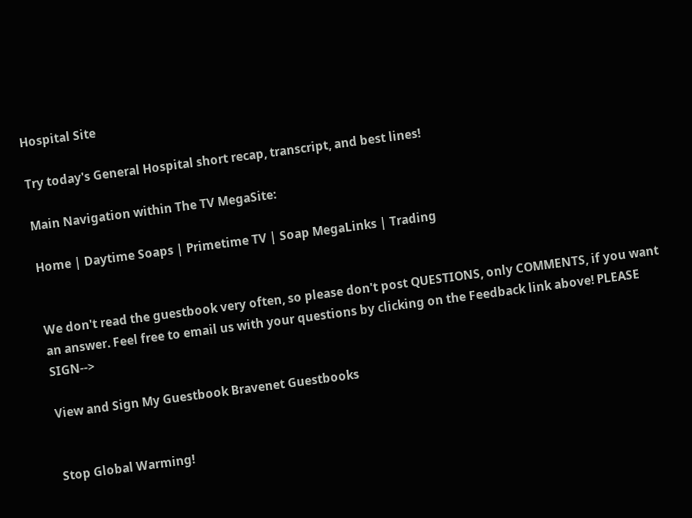Hospital Site

Try today's General Hospital short recap, transcript, and best lines!

Main Navigation within The TV MegaSite:

Home | Daytime Soaps | Primetime TV | Soap MegaLinks | Trading


We don't read the guestbook very often, so please don't post QUESTIONS, only COMMENTS, if you want an answer. Feel free to email us with your questions by clicking on the Feedback link above! PLEASE SIGN-->

View and Sign My Guestbook Bravenet Guestbooks


Stop Global Warming!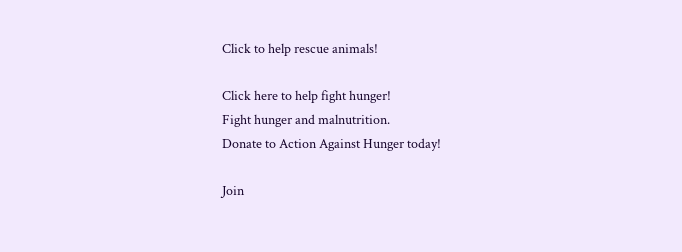Click to help rescue animals!

Click here to help fight hunger!
Fight hunger and malnutrition.
Donate to Action Against Hunger today!

Join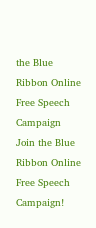the Blue Ribbon Online Free Speech Campaign
Join the Blue Ribbon Online Free Speech Campaign!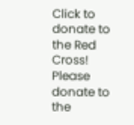Click to donate to the Red Cross!
Please donate to the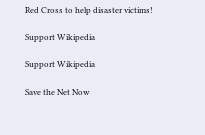Red Cross to help disaster victims!

Support Wikipedia

Support Wikipedia

Save the Net Now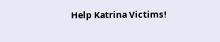Help Katrina Victims!